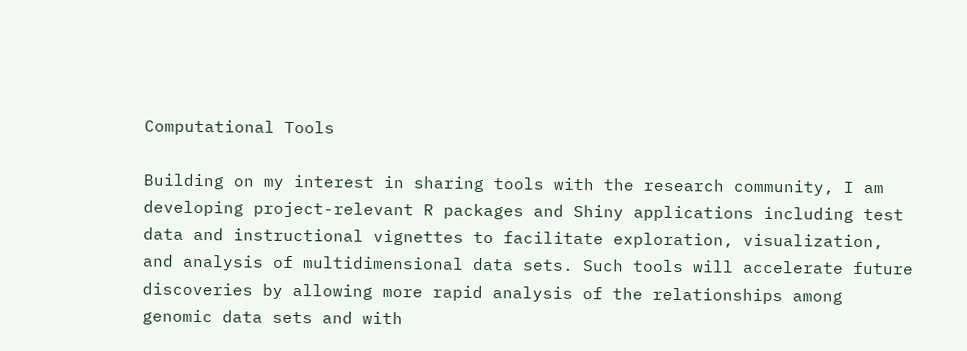Computational Tools

Building on my interest in sharing tools with the research community, I am developing project-relevant R packages and Shiny applications including test data and instructional vignettes to facilitate exploration, visualization, and analysis of multidimensional data sets. Such tools will accelerate future discoveries by allowing more rapid analysis of the relationships among genomic data sets and with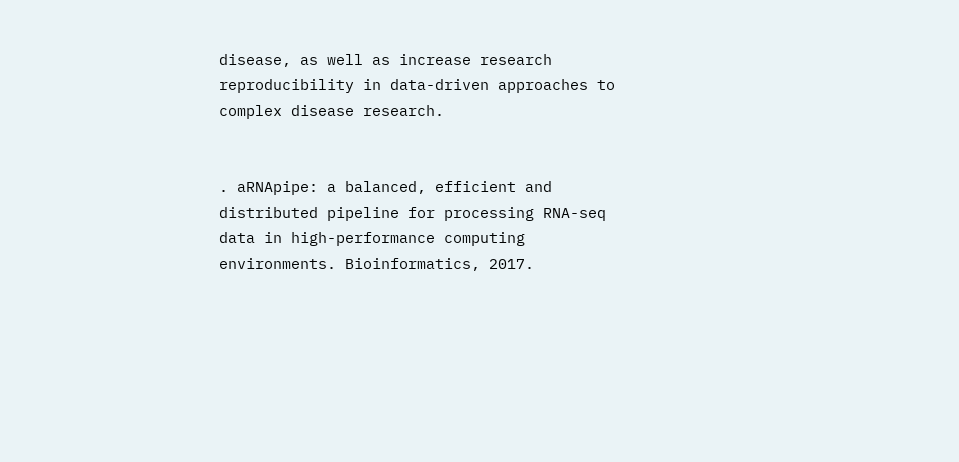disease, as well as increase research reproducibility in data-driven approaches to complex disease research.


. aRNApipe: a balanced, efficient and distributed pipeline for processing RNA-seq data in high-performance computing environments. Bioinformatics, 2017.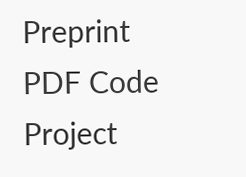Preprint PDF Code Project